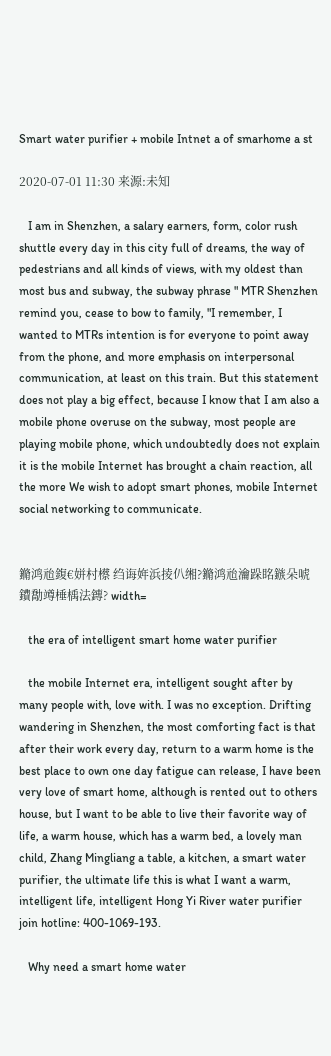Smart water purifier + mobile Intnet a of smarhome a st

2020-07-01 11:30 来源:未知

   I am in Shenzhen, a salary earners, form, color rush shuttle every day in this city full of dreams, the way of pedestrians and all kinds of views, with my oldest than most bus and subway, the subway phrase " MTR Shenzhen remind you, cease to bow to family, "I remember, I wanted to MTRs intention is for everyone to point away from the phone, and more emphasis on interpersonal communication, at least on this train. But this statement does not play a big effect, because I know that I am also a mobile phone overuse on the subway, most people are playing mobile phone, which undoubtedly does not explain it is the mobile Internet has brought a chain reaction, all the more We wish to adopt smart phones, mobile Internet social networking to communicate.


鏅鸿兘鍑€姘村櫒 绉诲姩浜掕仈缃?鏅鸿兘瀹跺眳鏃朵唬鐨勪竴棰楀法鏄? width=

   the era of intelligent smart home water purifier

   the mobile Internet era, intelligent sought after by many people with, love with. I was no exception. Drifting wandering in Shenzhen, the most comforting fact is that after their work every day, return to a warm home is the best place to own one day fatigue can release, I have been very love of smart home, although is rented out to others house, but I want to be able to live their favorite way of life, a warm house, which has a warm bed, a lovely man child, Zhang Mingliang a table, a kitchen, a smart water purifier, the ultimate life this is what I want a warm, intelligent life, intelligent Hong Yi River water purifier join hotline: 400-1069-193.

   Why need a smart home water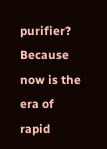purifier? Because now is the era of rapid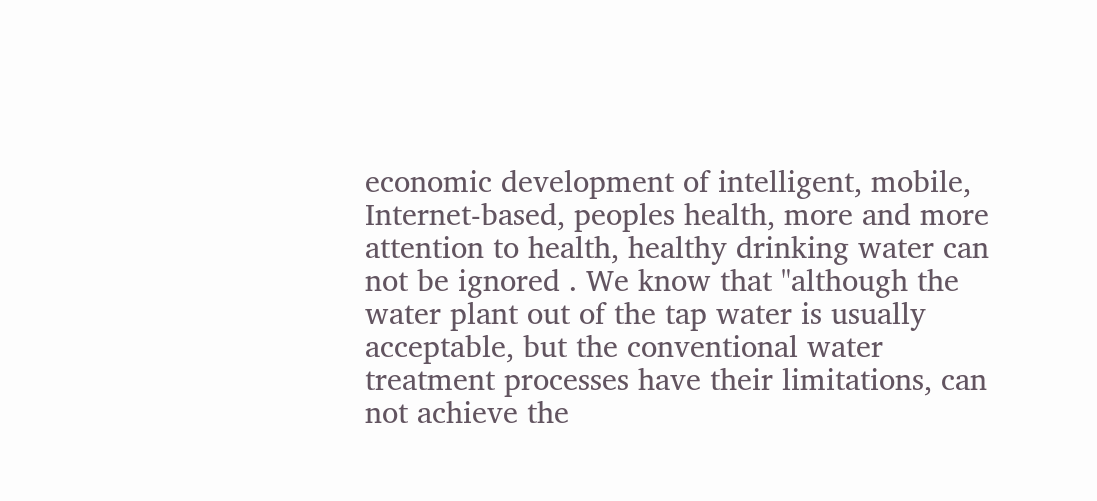economic development of intelligent, mobile, Internet-based, peoples health, more and more attention to health, healthy drinking water can not be ignored . We know that "although the water plant out of the tap water is usually acceptable, but the conventional water treatment processes have their limitations, can not achieve the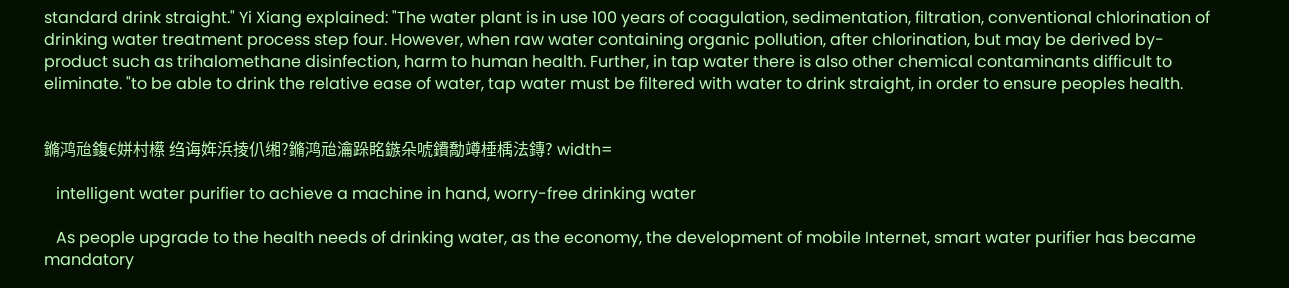standard drink straight." Yi Xiang explained: "The water plant is in use 100 years of coagulation, sedimentation, filtration, conventional chlorination of drinking water treatment process step four. However, when raw water containing organic pollution, after chlorination, but may be derived by-product such as trihalomethane disinfection, harm to human health. Further, in tap water there is also other chemical contaminants difficult to eliminate. "to be able to drink the relative ease of water, tap water must be filtered with water to drink straight, in order to ensure peoples health.


鏅鸿兘鍑€姘村櫒 绉诲姩浜掕仈缃?鏅鸿兘瀹跺眳鏃朵唬鐨勪竴棰楀法鏄? width=

   intelligent water purifier to achieve a machine in hand, worry-free drinking water

   As people upgrade to the health needs of drinking water, as the economy, the development of mobile Internet, smart water purifier has became mandatory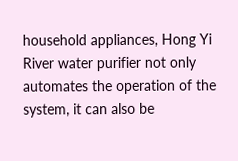household appliances, Hong Yi River water purifier not only automates the operation of the system, it can also be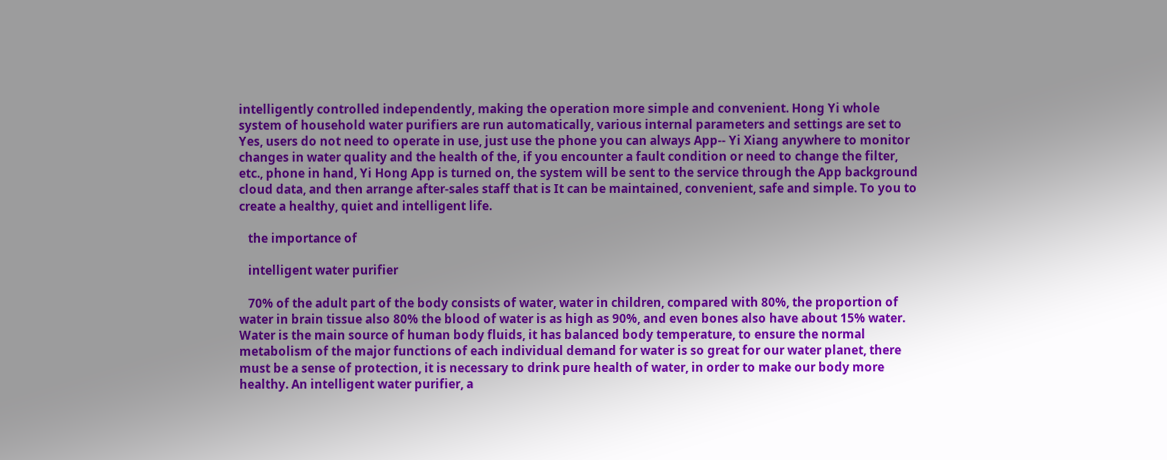intelligently controlled independently, making the operation more simple and convenient. Hong Yi whole system of household water purifiers are run automatically, various internal parameters and settings are set to Yes, users do not need to operate in use, just use the phone you can always App-- Yi Xiang anywhere to monitor changes in water quality and the health of the, if you encounter a fault condition or need to change the filter, etc., phone in hand, Yi Hong App is turned on, the system will be sent to the service through the App background cloud data, and then arrange after-sales staff that is It can be maintained, convenient, safe and simple. To you to create a healthy, quiet and intelligent life.

   the importance of

   intelligent water purifier

   70% of the adult part of the body consists of water, water in children, compared with 80%, the proportion of water in brain tissue also 80% the blood of water is as high as 90%, and even bones also have about 15% water. Water is the main source of human body fluids, it has balanced body temperature, to ensure the normal metabolism of the major functions of each individual demand for water is so great for our water planet, there must be a sense of protection, it is necessary to drink pure health of water, in order to make our body more healthy. An intelligent water purifier, a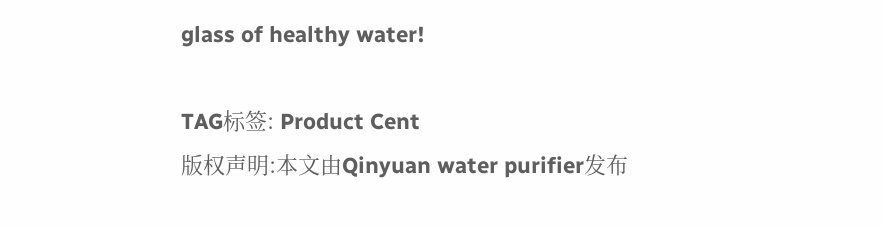glass of healthy water!

TAG标签: Product Cent
版权声明:本文由Qinyuan water purifier发布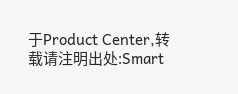于Product Center,转载请注明出处:Smart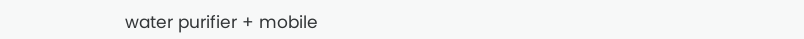water purifier + mobile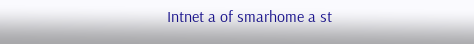Intnet a of smarhome a st